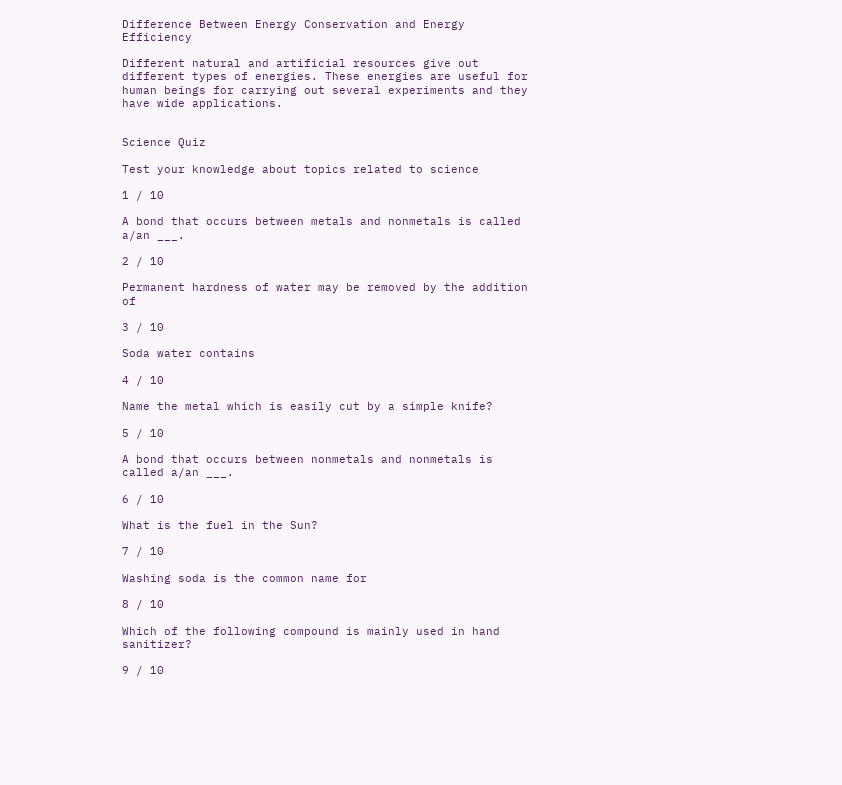Difference Between Energy Conservation and Energy Efficiency

Different natural and artificial resources give out different types of energies. These energies are useful for human beings for carrying out several experiments and they have wide applications.


Science Quiz

Test your knowledge about topics related to science

1 / 10

A bond that occurs between metals and nonmetals is called a/an ___.

2 / 10

Permanent hardness of water may be removed by the addition of

3 / 10

Soda water contains

4 / 10

Name the metal which is easily cut by a simple knife?

5 / 10

A bond that occurs between nonmetals and nonmetals is called a/an ___.

6 / 10

What is the fuel in the Sun?

7 / 10

Washing soda is the common name for

8 / 10

Which of the following compound is mainly used in hand sanitizer?

9 / 10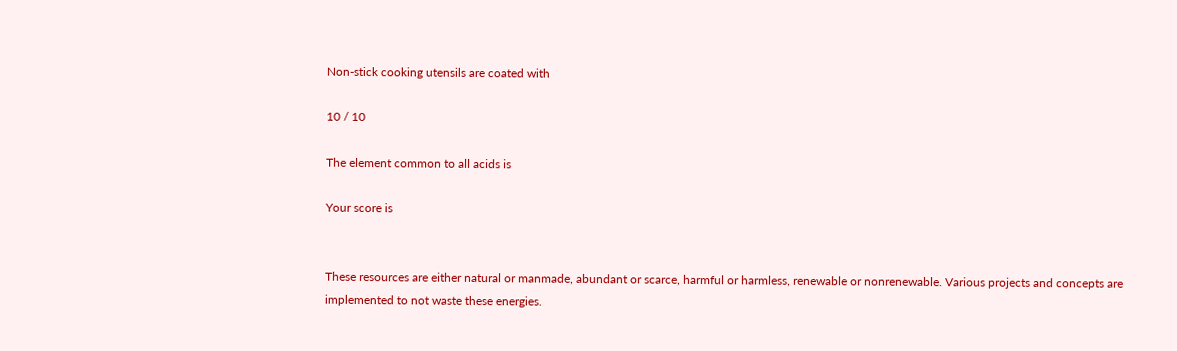Non-stick cooking utensils are coated with

10 / 10

The element common to all acids is

Your score is


These resources are either natural or manmade, abundant or scarce, harmful or harmless, renewable or nonrenewable. Various projects and concepts are implemented to not waste these energies.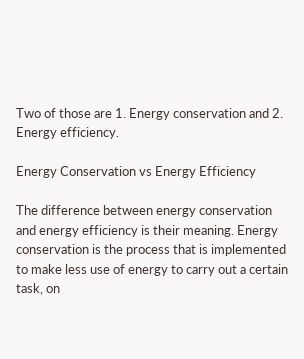Two of those are 1. Energy conservation and 2. Energy efficiency.

Energy Conservation vs Energy Efficiency

The difference between energy conservation and energy efficiency is their meaning. Energy conservation is the process that is implemented to make less use of energy to carry out a certain task, on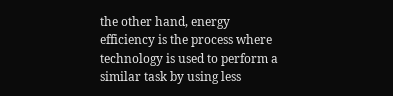the other hand, energy efficiency is the process where technology is used to perform a similar task by using less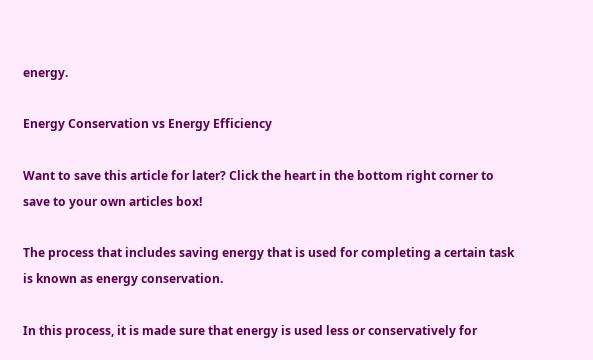energy.

Energy Conservation vs Energy Efficiency

Want to save this article for later? Click the heart in the bottom right corner to save to your own articles box!

The process that includes saving energy that is used for completing a certain task is known as energy conservation.

In this process, it is made sure that energy is used less or conservatively for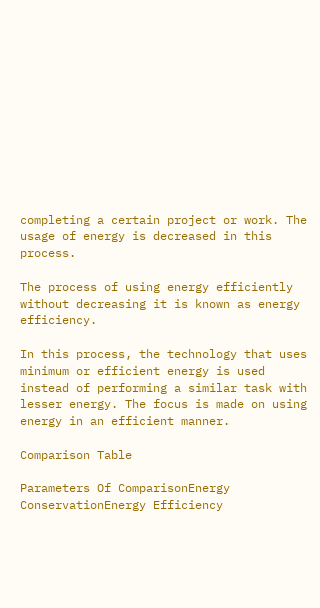completing a certain project or work. The usage of energy is decreased in this process.

The process of using energy efficiently without decreasing it is known as energy efficiency.

In this process, the technology that uses minimum or efficient energy is used instead of performing a similar task with lesser energy. The focus is made on using energy in an efficient manner.

Comparison Table

Parameters Of ComparisonEnergy ConservationEnergy Efficiency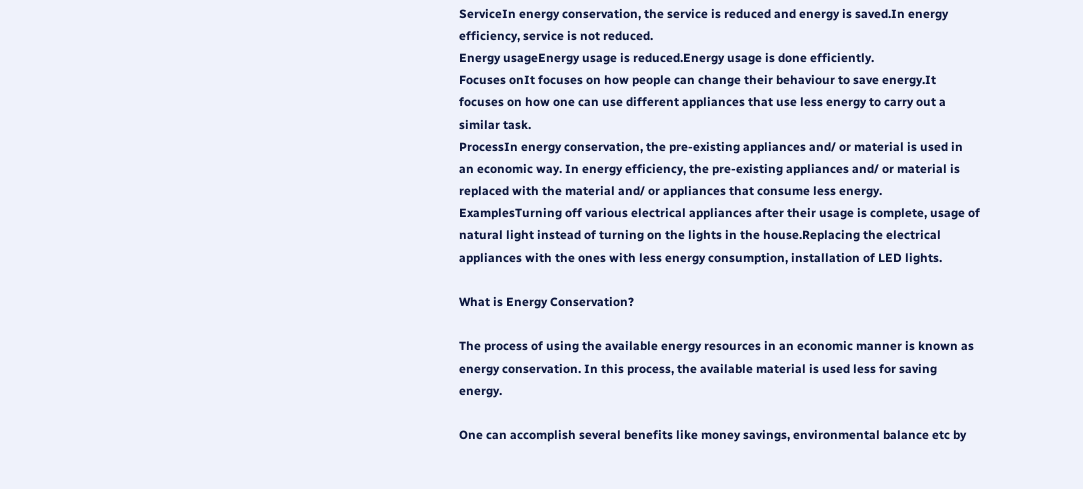ServiceIn energy conservation, the service is reduced and energy is saved.In energy efficiency, service is not reduced.
Energy usageEnergy usage is reduced.Energy usage is done efficiently.
Focuses onIt focuses on how people can change their behaviour to save energy.It focuses on how one can use different appliances that use less energy to carry out a similar task.
ProcessIn energy conservation, the pre-existing appliances and/ or material is used in an economic way. In energy efficiency, the pre-existing appliances and/ or material is replaced with the material and/ or appliances that consume less energy.
ExamplesTurning off various electrical appliances after their usage is complete, usage of natural light instead of turning on the lights in the house.Replacing the electrical appliances with the ones with less energy consumption, installation of LED lights.

What is Energy Conservation?

The process of using the available energy resources in an economic manner is known as energy conservation. In this process, the available material is used less for saving energy.

One can accomplish several benefits like money savings, environmental balance etc by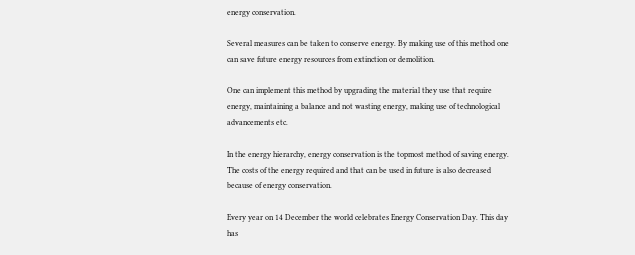energy conservation.

Several measures can be taken to conserve energy. By making use of this method one can save future energy resources from extinction or demolition.

One can implement this method by upgrading the material they use that require energy, maintaining a balance and not wasting energy, making use of technological advancements etc.

In the energy hierarchy, energy conservation is the topmost method of saving energy. The costs of the energy required and that can be used in future is also decreased because of energy conservation.

Every year on 14 December the world celebrates Energy Conservation Day. This day has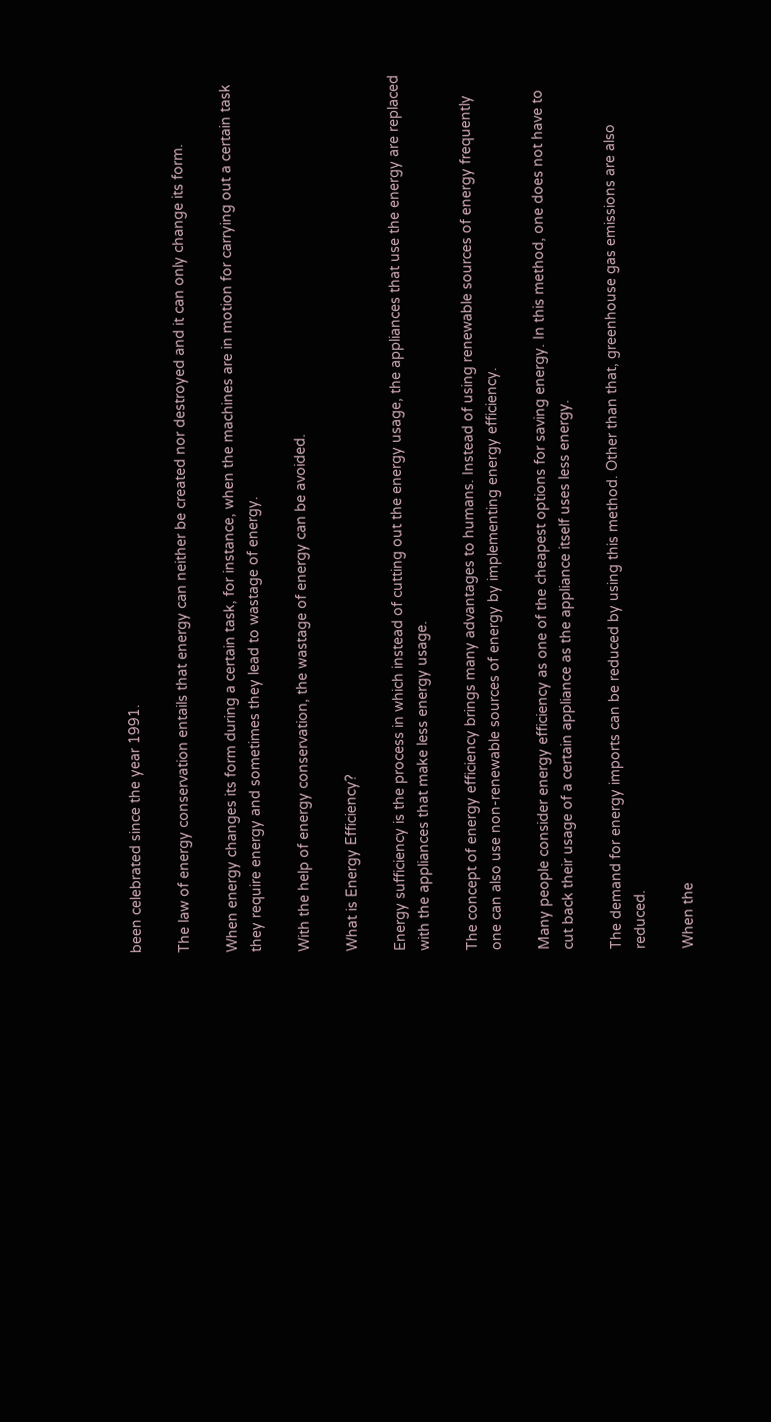been celebrated since the year 1991.

The law of energy conservation entails that energy can neither be created nor destroyed and it can only change its form.

When energy changes its form during a certain task, for instance, when the machines are in motion for carrying out a certain task they require energy and sometimes they lead to wastage of energy.

With the help of energy conservation, the wastage of energy can be avoided.

What is Energy Efficiency?

Energy sufficiency is the process in which instead of cutting out the energy usage, the appliances that use the energy are replaced with the appliances that make less energy usage.

The concept of energy efficiency brings many advantages to humans. Instead of using renewable sources of energy frequently one can also use non-renewable sources of energy by implementing energy efficiency.

Many people consider energy efficiency as one of the cheapest options for saving energy. In this method, one does not have to cut back their usage of a certain appliance as the appliance itself uses less energy.

The demand for energy imports can be reduced by using this method. Other than that, greenhouse gas emissions are also reduced.

When the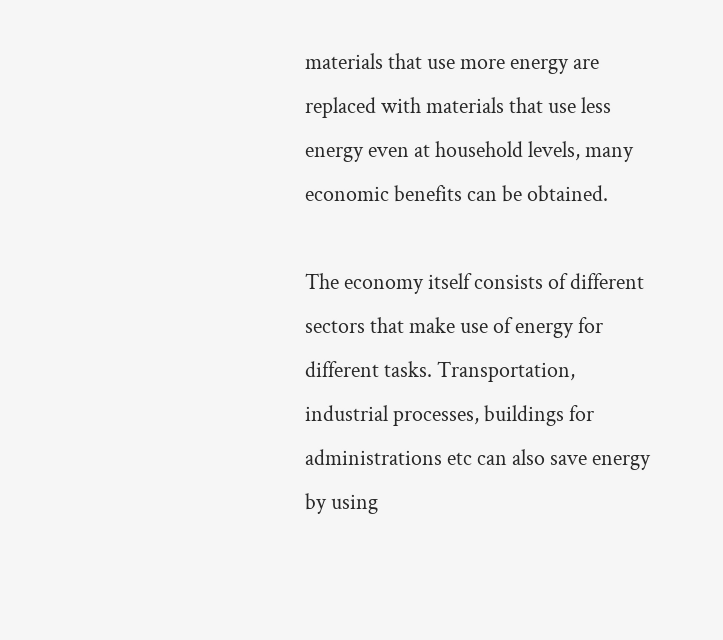materials that use more energy are replaced with materials that use less energy even at household levels, many economic benefits can be obtained.

The economy itself consists of different sectors that make use of energy for different tasks. Transportation, industrial processes, buildings for administrations etc can also save energy by using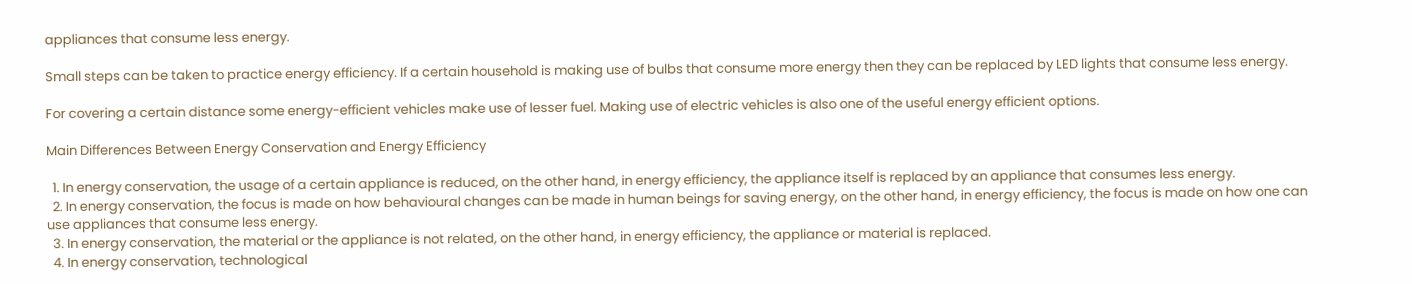appliances that consume less energy.

Small steps can be taken to practice energy efficiency. If a certain household is making use of bulbs that consume more energy then they can be replaced by LED lights that consume less energy.

For covering a certain distance some energy-efficient vehicles make use of lesser fuel. Making use of electric vehicles is also one of the useful energy efficient options.

Main Differences Between Energy Conservation and Energy Efficiency

  1. In energy conservation, the usage of a certain appliance is reduced, on the other hand, in energy efficiency, the appliance itself is replaced by an appliance that consumes less energy.
  2. In energy conservation, the focus is made on how behavioural changes can be made in human beings for saving energy, on the other hand, in energy efficiency, the focus is made on how one can use appliances that consume less energy.
  3. In energy conservation, the material or the appliance is not related, on the other hand, in energy efficiency, the appliance or material is replaced.
  4. In energy conservation, technological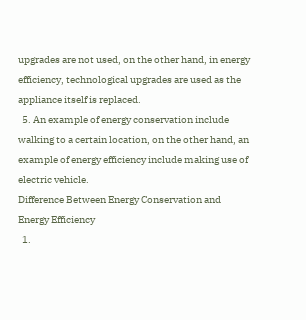upgrades are not used, on the other hand, in energy efficiency, technological upgrades are used as the appliance itself is replaced.
  5. An example of energy conservation include walking to a certain location, on the other hand, an example of energy efficiency include making use of electric vehicle.
Difference Between Energy Conservation and Energy Efficiency
  1.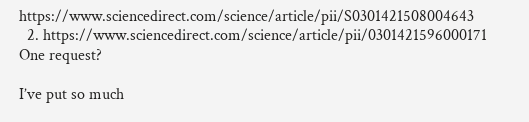https://www.sciencedirect.com/science/article/pii/S0301421508004643
  2. https://www.sciencedirect.com/science/article/pii/0301421596000171
One request?

I’ve put so much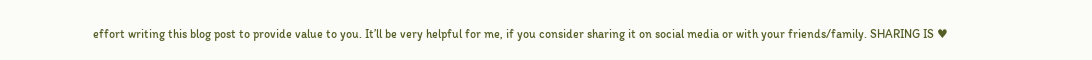effort writing this blog post to provide value to you. It’ll be very helpful for me, if you consider sharing it on social media or with your friends/family. SHARING IS ♥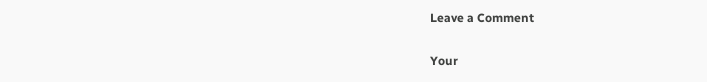Leave a Comment

Your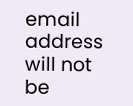email address will not be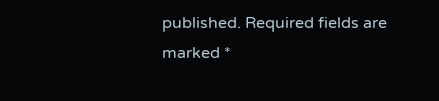published. Required fields are marked *